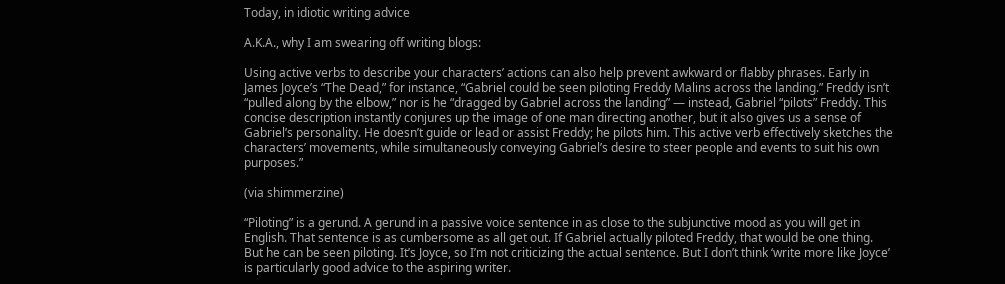Today, in idiotic writing advice

A.K.A., why I am swearing off writing blogs:

Using active verbs to describe your characters’ actions can also help prevent awkward or flabby phrases. Early in James Joyce’s “The Dead,” for instance, “Gabriel could be seen piloting Freddy Malins across the landing.” Freddy isn’t “pulled along by the elbow,” nor is he “dragged by Gabriel across the landing” — instead, Gabriel “pilots” Freddy. This concise description instantly conjures up the image of one man directing another, but it also gives us a sense of Gabriel’s personality. He doesn’t guide or lead or assist Freddy; he pilots him. This active verb effectively sketches the characters’ movements, while simultaneously conveying Gabriel’s desire to steer people and events to suit his own purposes.”

(via shimmerzine)

“Piloting” is a gerund. A gerund in a passive voice sentence in as close to the subjunctive mood as you will get in English. That sentence is as cumbersome as all get out. If Gabriel actually piloted Freddy, that would be one thing. But he can be seen piloting. It’s Joyce, so I’m not criticizing the actual sentence. But I don’t think ‘write more like Joyce’ is particularly good advice to the aspiring writer.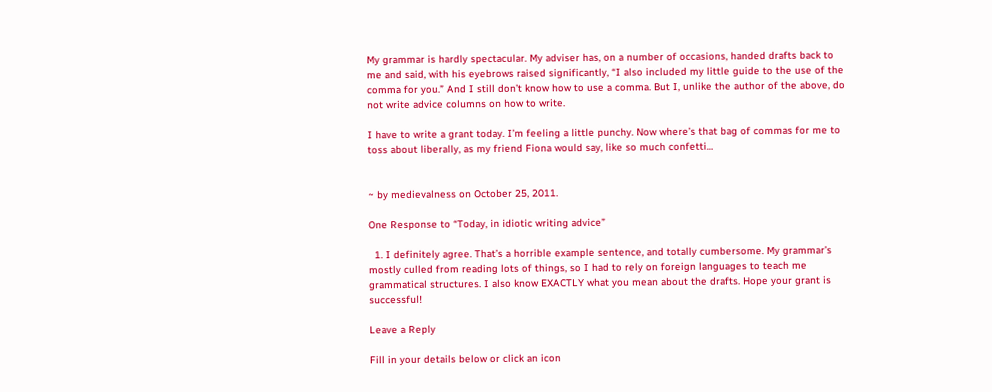My grammar is hardly spectacular. My adviser has, on a number of occasions, handed drafts back to me and said, with his eyebrows raised significantly, “I also included my little guide to the use of the comma for you.” And I still don’t know how to use a comma. But I, unlike the author of the above, do not write advice columns on how to write.

I have to write a grant today. I’m feeling a little punchy. Now where’s that bag of commas for me to toss about liberally, as my friend Fiona would say, like so much confetti…


~ by medievalness on October 25, 2011.

One Response to “Today, in idiotic writing advice”

  1. I definitely agree. That’s a horrible example sentence, and totally cumbersome. My grammar’s mostly culled from reading lots of things, so I had to rely on foreign languages to teach me grammatical structures. I also know EXACTLY what you mean about the drafts. Hope your grant is successful!

Leave a Reply

Fill in your details below or click an icon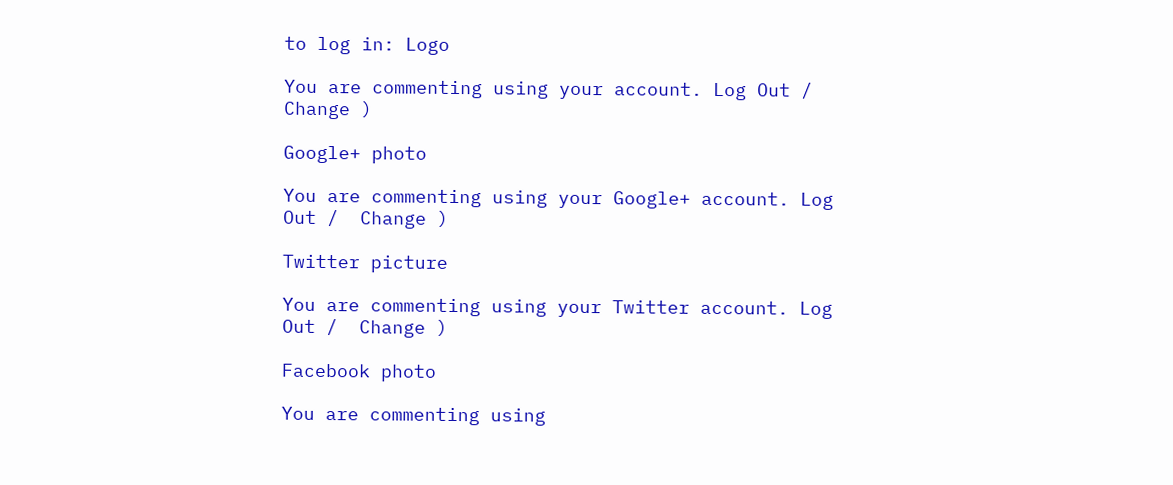to log in: Logo

You are commenting using your account. Log Out /  Change )

Google+ photo

You are commenting using your Google+ account. Log Out /  Change )

Twitter picture

You are commenting using your Twitter account. Log Out /  Change )

Facebook photo

You are commenting using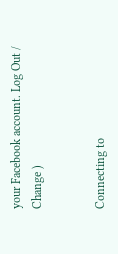your Facebook account. Log Out /  Change )


Connecting to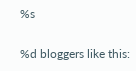%s

%d bloggers like this: